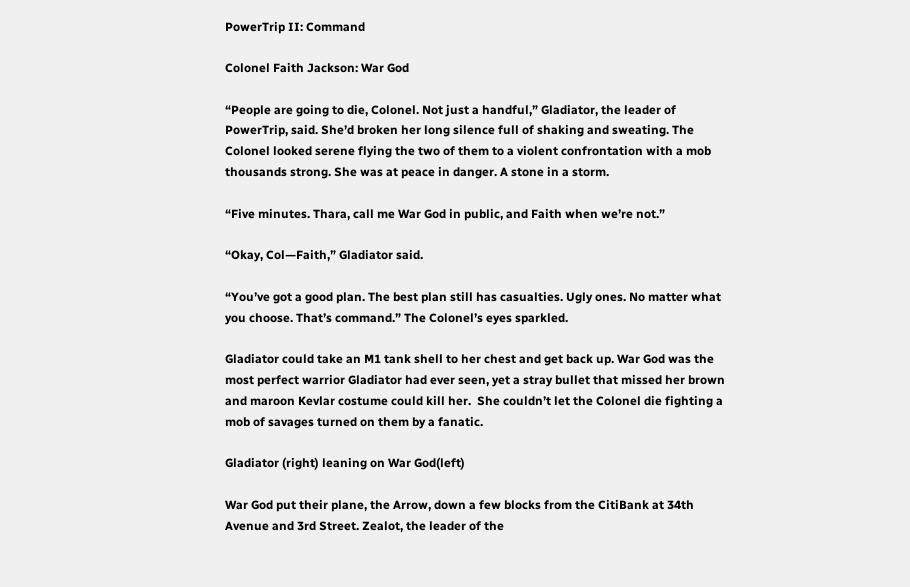PowerTrip II: Command

Colonel Faith Jackson: War God

“People are going to die, Colonel. Not just a handful,” Gladiator, the leader of PowerTrip, said. She’d broken her long silence full of shaking and sweating. The Colonel looked serene flying the two of them to a violent confrontation with a mob thousands strong. She was at peace in danger. A stone in a storm.

“Five minutes. Thara, call me War God in public, and Faith when we’re not.”

“Okay, Col—Faith,” Gladiator said.

“You’ve got a good plan. The best plan still has casualties. Ugly ones. No matter what you choose. That’s command.” The Colonel’s eyes sparkled.

Gladiator could take an M1 tank shell to her chest and get back up. War God was the most perfect warrior Gladiator had ever seen, yet a stray bullet that missed her brown and maroon Kevlar costume could kill her.  She couldn’t let the Colonel die fighting a mob of savages turned on them by a fanatic.

Gladiator (right) leaning on War God(left)

War God put their plane, the Arrow, down a few blocks from the CitiBank at 34th Avenue and 3rd Street. Zealot, the leader of the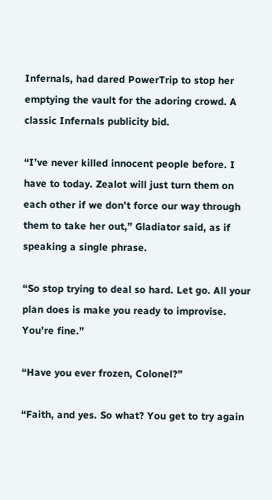Infernals, had dared PowerTrip to stop her emptying the vault for the adoring crowd. A classic Infernals publicity bid.

“I’ve never killed innocent people before. I have to today. Zealot will just turn them on each other if we don’t force our way through them to take her out,” Gladiator said, as if speaking a single phrase.

“So stop trying to deal so hard. Let go. All your plan does is make you ready to improvise. You’re fine.”

“Have you ever frozen, Colonel?”

“Faith, and yes. So what? You get to try again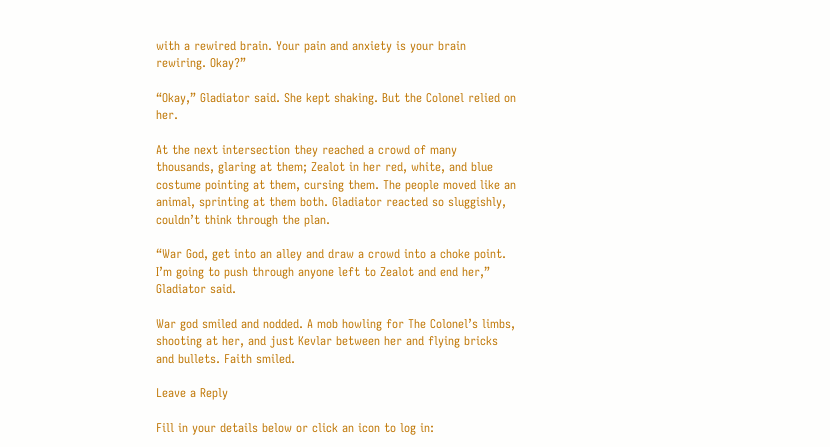with a rewired brain. Your pain and anxiety is your brain rewiring. Okay?”

“Okay,” Gladiator said. She kept shaking. But the Colonel relied on her.

At the next intersection they reached a crowd of many thousands, glaring at them; Zealot in her red, white, and blue costume pointing at them, cursing them. The people moved like an animal, sprinting at them both. Gladiator reacted so sluggishly, couldn’t think through the plan.

“War God, get into an alley and draw a crowd into a choke point. I’m going to push through anyone left to Zealot and end her,” Gladiator said.

War god smiled and nodded. A mob howling for The Colonel’s limbs, shooting at her, and just Kevlar between her and flying bricks and bullets. Faith smiled.

Leave a Reply

Fill in your details below or click an icon to log in: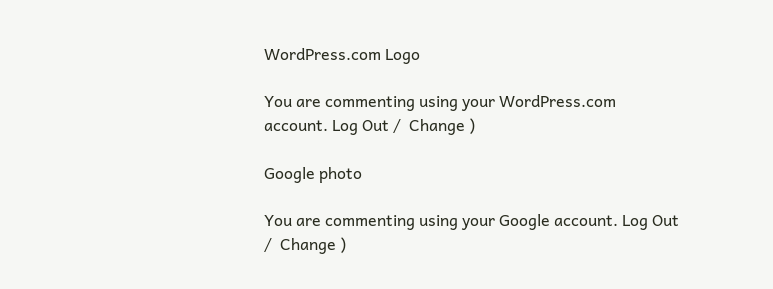WordPress.com Logo

You are commenting using your WordPress.com account. Log Out /  Change )

Google photo

You are commenting using your Google account. Log Out /  Change )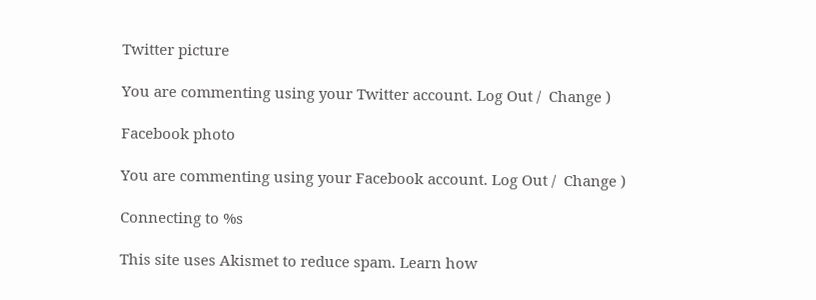Twitter picture

You are commenting using your Twitter account. Log Out /  Change )

Facebook photo

You are commenting using your Facebook account. Log Out /  Change )

Connecting to %s

This site uses Akismet to reduce spam. Learn how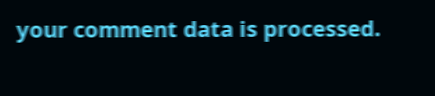your comment data is processed.